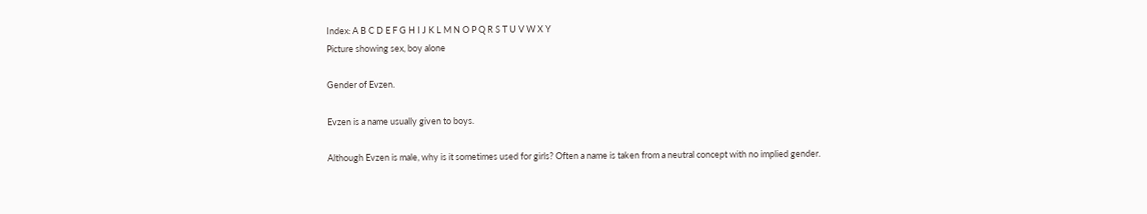Index: A B C D E F G H I J K L M N O P Q R S T U V W X Y
Picture showing sex, boy alone

Gender of Evzen.

Evzen is a name usually given to boys.

Although Evzen is male, why is it sometimes used for girls? Often a name is taken from a neutral concept with no implied gender.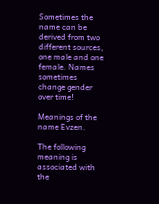Sometimes the name can be derived from two different sources, one male and one female. Names sometimes change gender over time!

Meanings of the name Evzen.

The following meaning is associated with the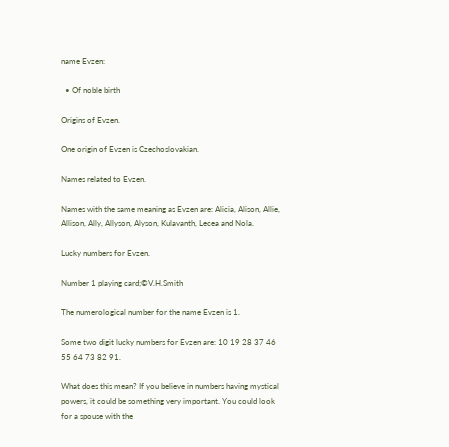name Evzen:

  • Of noble birth

Origins of Evzen.

One origin of Evzen is Czechoslovakian.

Names related to Evzen.

Names with the same meaning as Evzen are: Alicia, Alison, Allie, Allison, Ally, Allyson, Alyson, Kulavanth, Lecea and Nola.

Lucky numbers for Evzen.

Number 1 playing card;©V.H.Smith

The numerological number for the name Evzen is 1.

Some two digit lucky numbers for Evzen are: 10 19 28 37 46 55 64 73 82 91.

What does this mean? If you believe in numbers having mystical powers, it could be something very important. You could look for a spouse with the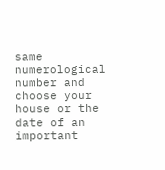same numerological number and choose your house or the date of an important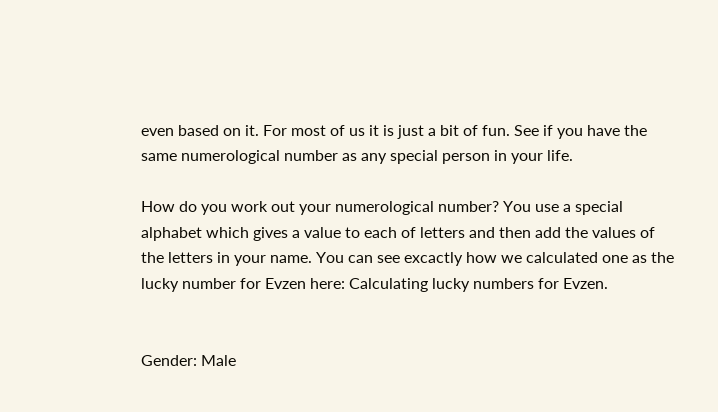even based on it. For most of us it is just a bit of fun. See if you have the same numerological number as any special person in your life.

How do you work out your numerological number? You use a special alphabet which gives a value to each of letters and then add the values of the letters in your name. You can see excactly how we calculated one as the lucky number for Evzen here: Calculating lucky numbers for Evzen.


Gender: Male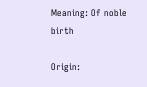Meaning: Of noble birth

Origin: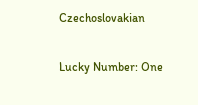Czechoslovakian

Lucky Number: One